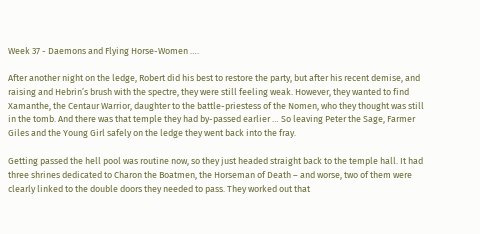Week 37 - Daemons and Flying Horse-Women ….

After another night on the ledge, Robert did his best to restore the party, but after his recent demise, and raising and Hebrin’s brush with the spectre, they were still feeling weak. However, they wanted to find Xamanthe, the Centaur Warrior, daughter to the battle-priestess of the Nomen, who they thought was still in the tomb. And there was that temple they had by-passed earlier … So leaving Peter the Sage, Farmer Giles and the Young Girl safely on the ledge they went back into the fray.

Getting passed the hell pool was routine now, so they just headed straight back to the temple hall. It had three shrines dedicated to Charon the Boatmen, the Horseman of Death – and worse, two of them were clearly linked to the double doors they needed to pass. They worked out that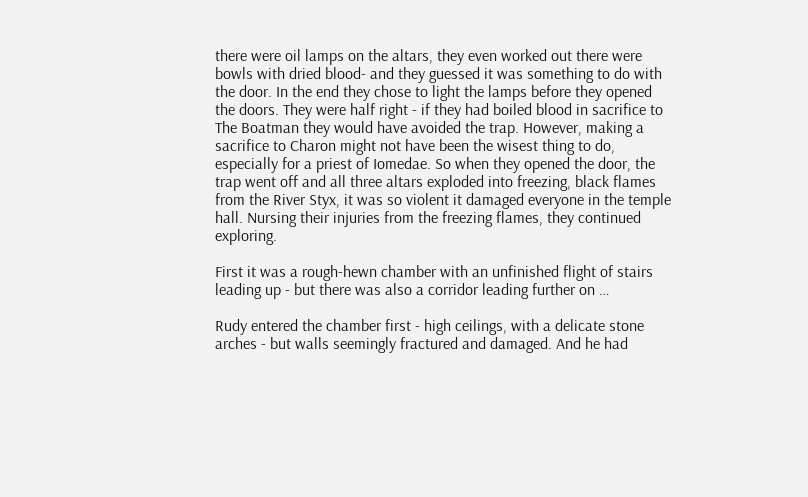there were oil lamps on the altars, they even worked out there were bowls with dried blood- and they guessed it was something to do with the door. In the end they chose to light the lamps before they opened the doors. They were half right - if they had boiled blood in sacrifice to The Boatman they would have avoided the trap. However, making a sacrifice to Charon might not have been the wisest thing to do, especially for a priest of Iomedae. So when they opened the door, the trap went off and all three altars exploded into freezing, black flames from the River Styx, it was so violent it damaged everyone in the temple hall. Nursing their injuries from the freezing flames, they continued exploring.

First it was a rough-hewn chamber with an unfinished flight of stairs leading up - but there was also a corridor leading further on …

Rudy entered the chamber first - high ceilings, with a delicate stone arches - but walls seemingly fractured and damaged. And he had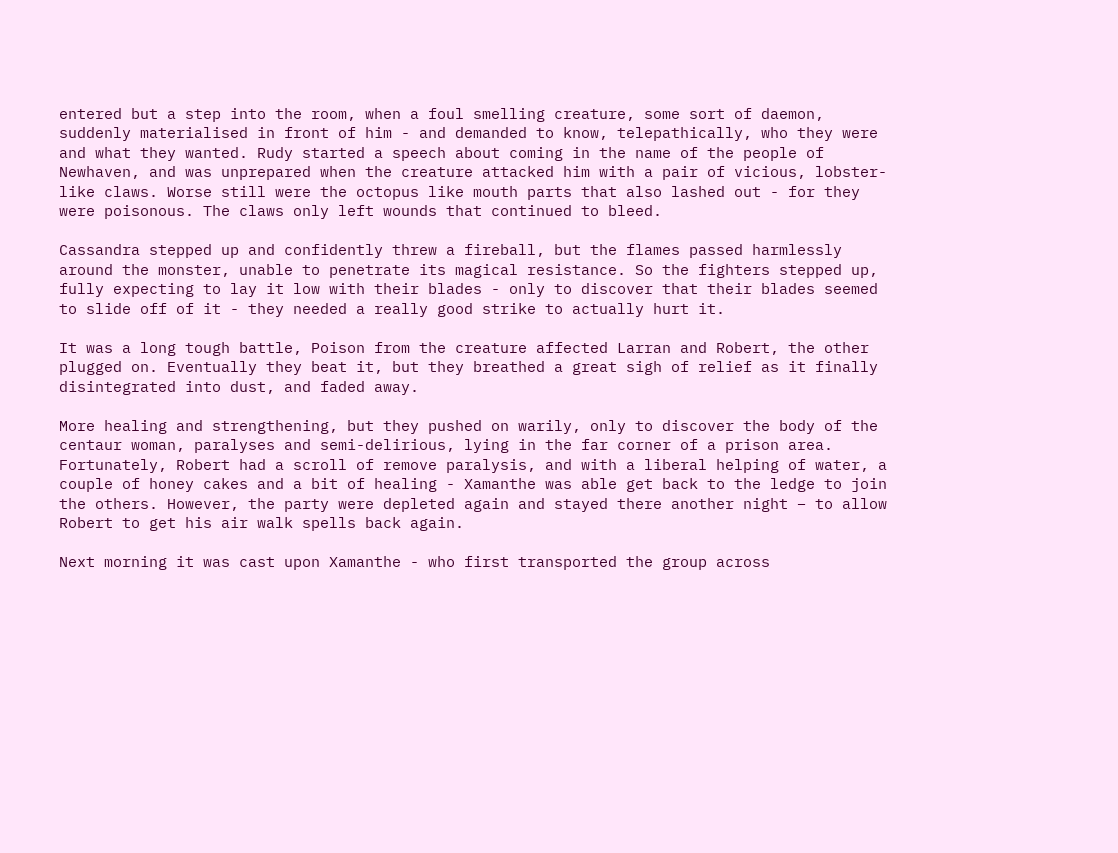entered but a step into the room, when a foul smelling creature, some sort of daemon, suddenly materialised in front of him - and demanded to know, telepathically, who they were and what they wanted. Rudy started a speech about coming in the name of the people of Newhaven, and was unprepared when the creature attacked him with a pair of vicious, lobster-like claws. Worse still were the octopus like mouth parts that also lashed out - for they were poisonous. The claws only left wounds that continued to bleed.

Cassandra stepped up and confidently threw a fireball, but the flames passed harmlessly around the monster, unable to penetrate its magical resistance. So the fighters stepped up, fully expecting to lay it low with their blades - only to discover that their blades seemed to slide off of it - they needed a really good strike to actually hurt it.

It was a long tough battle, Poison from the creature affected Larran and Robert, the other plugged on. Eventually they beat it, but they breathed a great sigh of relief as it finally disintegrated into dust, and faded away.

More healing and strengthening, but they pushed on warily, only to discover the body of the centaur woman, paralyses and semi-delirious, lying in the far corner of a prison area. Fortunately, Robert had a scroll of remove paralysis, and with a liberal helping of water, a couple of honey cakes and a bit of healing - Xamanthe was able get back to the ledge to join the others. However, the party were depleted again and stayed there another night – to allow Robert to get his air walk spells back again.

Next morning it was cast upon Xamanthe - who first transported the group across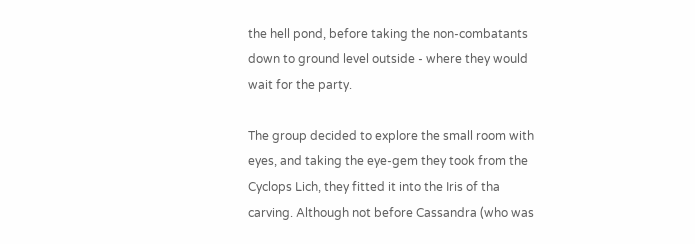the hell pond, before taking the non-combatants down to ground level outside - where they would wait for the party.

The group decided to explore the small room with eyes, and taking the eye-gem they took from the Cyclops Lich, they fitted it into the Iris of tha carving. Although not before Cassandra (who was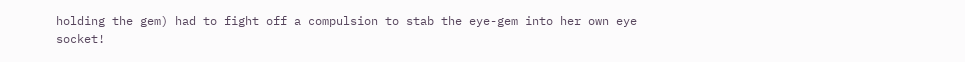holding the gem) had to fight off a compulsion to stab the eye-gem into her own eye socket!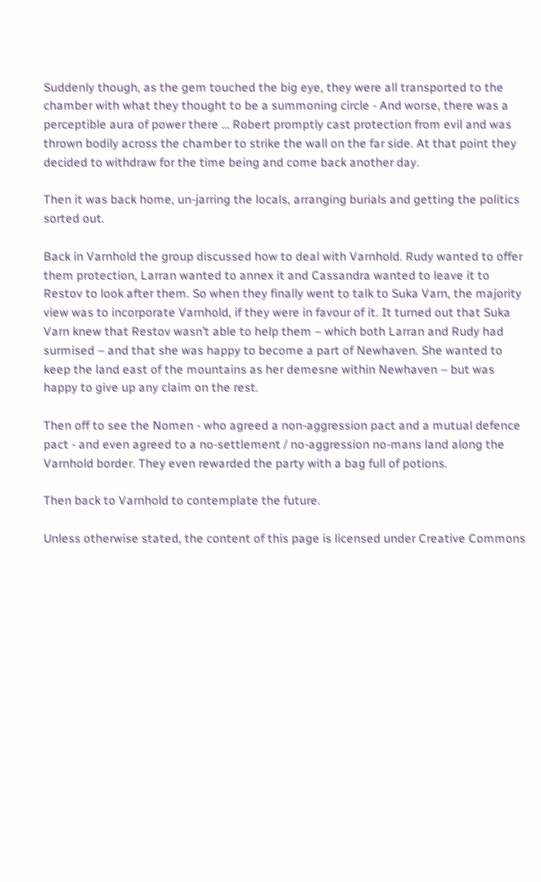Suddenly though, as the gem touched the big eye, they were all transported to the chamber with what they thought to be a summoning circle - And worse, there was a perceptible aura of power there … Robert promptly cast protection from evil and was thrown bodily across the chamber to strike the wall on the far side. At that point they decided to withdraw for the time being and come back another day.

Then it was back home, un-jarring the locals, arranging burials and getting the politics sorted out.

Back in Varnhold the group discussed how to deal with Varnhold. Rudy wanted to offer them protection, Larran wanted to annex it and Cassandra wanted to leave it to Restov to look after them. So when they finally went to talk to Suka Varn, the majority view was to incorporate Varnhold, if they were in favour of it. It turned out that Suka Varn knew that Restov wasn’t able to help them – which both Larran and Rudy had surmised – and that she was happy to become a part of Newhaven. She wanted to keep the land east of the mountains as her demesne within Newhaven – but was happy to give up any claim on the rest.

Then off to see the Nomen - who agreed a non-aggression pact and a mutual defence pact - and even agreed to a no-settlement / no-aggression no-mans land along the Varnhold border. They even rewarded the party with a bag full of potions.

Then back to Varnhold to contemplate the future.

Unless otherwise stated, the content of this page is licensed under Creative Commons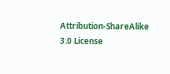Attribution-ShareAlike 3.0 License